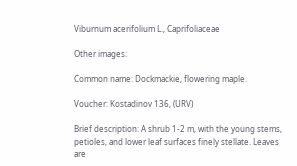Viburnum acerifolium L., Caprifoliaceae

Other images:

Common name: Dockmackie, flowering maple.

Voucher: Kostadinov 136, (URV)

Brief description: A shrub 1-2 m, with the young stems, petioles, and lower leaf surfaces finely stellate. Leaves are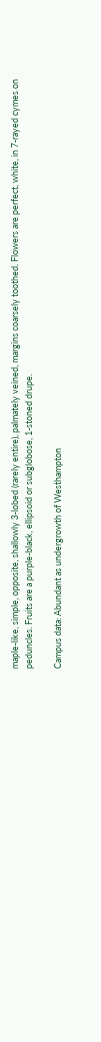maple-like, simple, opposite, shallowly 3-lobed (rarely entire), palmately veined, margins coarsely toothed. Flowers are perfect, white, in 7-rayed cymes on peduncles. Fruits are a purple-black, ellipsoid or subglobose, 1-stoned drupe.

Campus data: Abundant as undergrowth of Westhampton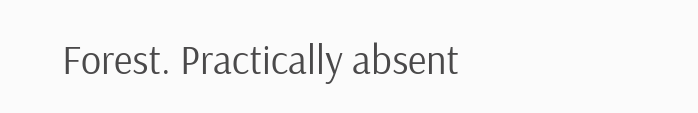Forest. Practically absent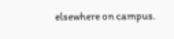elsewhere on campus.